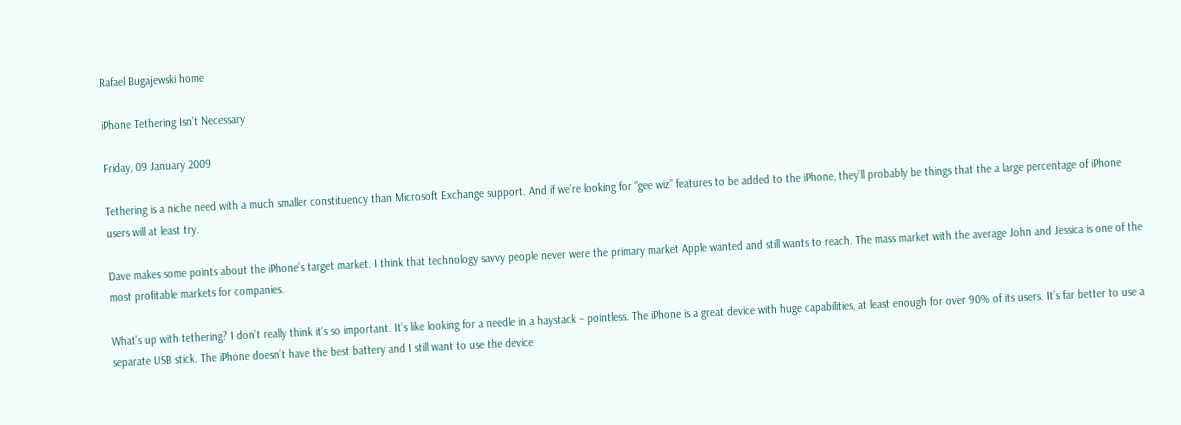Rafael Bugajewski home

iPhone Tethering Isn’t Necessary

Friday, 09 January 2009

Tethering is a niche need with a much smaller constituency than Microsoft Exchange support. And if we’re looking for “gee wiz” features to be added to the iPhone, they’ll probably be things that the a large percentage of iPhone users will at least try.

Dave makes some points about the iPhone’s target market. I think that technology savvy people never were the primary market Apple wanted and still wants to reach. The mass market with the average John and Jessica is one of the most profitable markets for companies.

What’s up with tethering? I don’t really think it’s so important. It’s like looking for a needle in a haystack – pointless. The iPhone is a great device with huge capabilities, at least enough for over 90% of its users. It’s far better to use a separate USB stick. The iPhone doesn’t have the best battery and I still want to use the device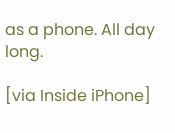as a phone. All day long.

[via Inside iPhone]